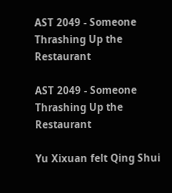AST 2049 - Someone Thrashing Up the Restaurant

AST 2049 - Someone Thrashing Up the Restaurant

Yu Xixuan felt Qing Shui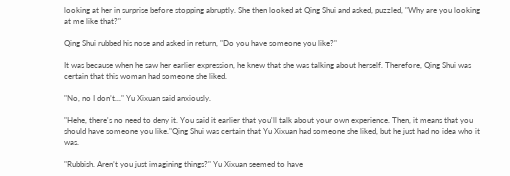looking at her in surprise before stopping abruptly. She then looked at Qing Shui and asked, puzzled, "Why are you looking at me like that?"

Qing Shui rubbed his nose and asked in return, "Do you have someone you like?"

It was because when he saw her earlier expression, he knew that she was talking about herself. Therefore, Qing Shui was certain that this woman had someone she liked.

"No, no I don’t..." Yu Xixuan said anxiously.

"Hehe, there's no need to deny it. You said it earlier that you'll talk about your own experience. Then, it means that you should have someone you like."Qing Shui was certain that Yu Xixuan had someone she liked, but he just had no idea who it was.

"Rubbish. Aren’t you just imagining things?" Yu Xixuan seemed to have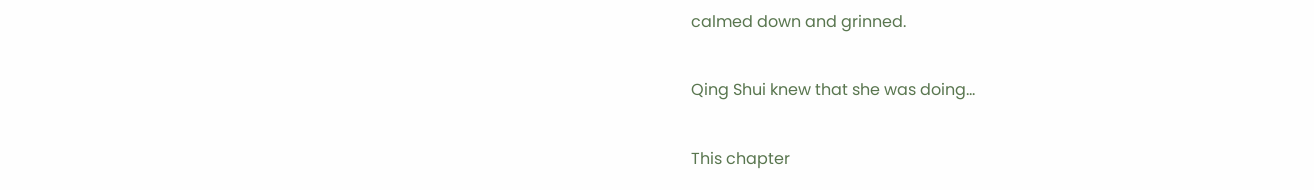calmed down and grinned.

Qing Shui knew that she was doing...

This chapter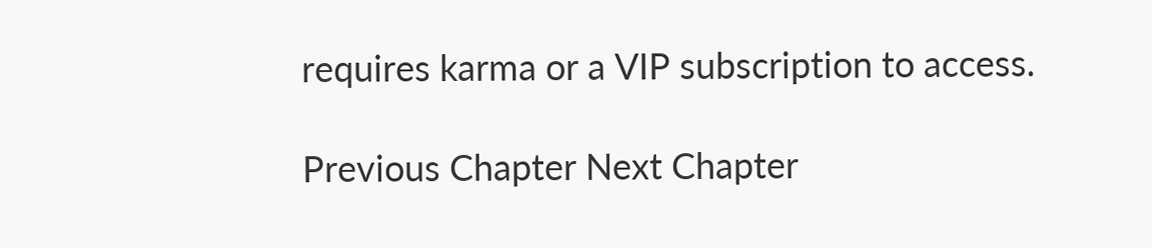requires karma or a VIP subscription to access.

Previous Chapter Next Chapter